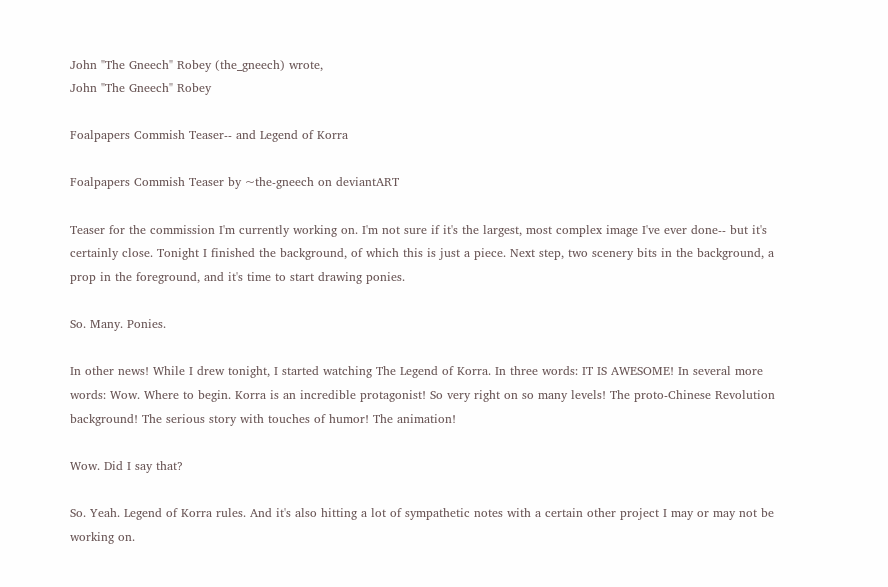John "The Gneech" Robey (the_gneech) wrote,
John "The Gneech" Robey

Foalpapers Commish Teaser-- and Legend of Korra

Foalpapers Commish Teaser by ~the-gneech on deviantART

Teaser for the commission I'm currently working on. I'm not sure if it's the largest, most complex image I've ever done-- but it's certainly close. Tonight I finished the background, of which this is just a piece. Next step, two scenery bits in the background, a prop in the foreground, and it's time to start drawing ponies.

So. Many. Ponies.

In other news! While I drew tonight, I started watching The Legend of Korra. In three words: IT IS AWESOME! In several more words: Wow. Where to begin. Korra is an incredible protagonist! So very right on so many levels! The proto-Chinese Revolution background! The serious story with touches of humor! The animation!

Wow. Did I say that?

So. Yeah. Legend of Korra rules. And it's also hitting a lot of sympathetic notes with a certain other project I may or may not be working on.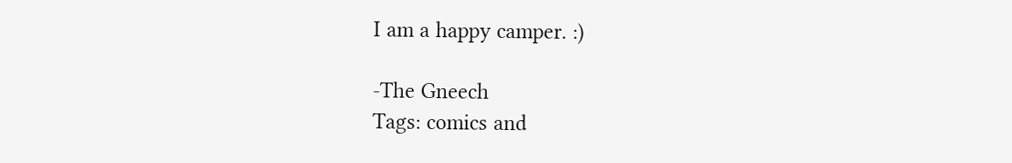I am a happy camper. :)

-The Gneech
Tags: comics and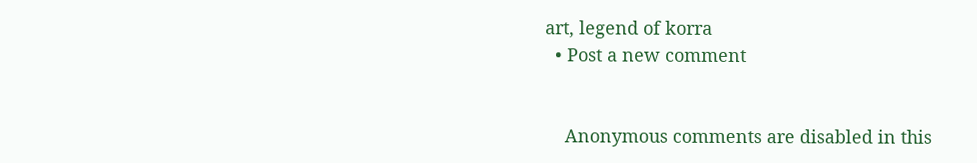art, legend of korra
  • Post a new comment


    Anonymous comments are disabled in this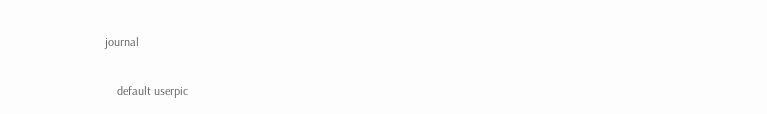journal

    default userpic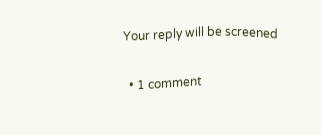Your reply will be screened

  • 1 comment